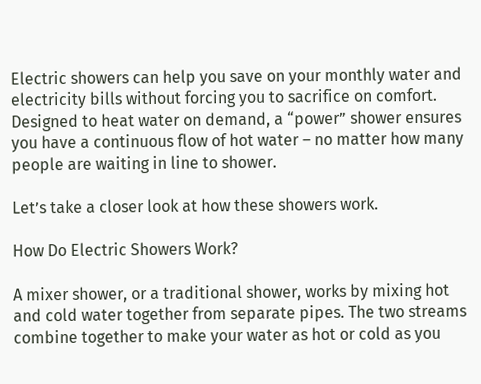Electric showers can help you save on your monthly water and electricity bills without forcing you to sacrifice on comfort. Designed to heat water on demand, a “power” shower ensures you have a continuous flow of hot water – no matter how many people are waiting in line to shower.

Let’s take a closer look at how these showers work.

How Do Electric Showers Work?

A mixer shower, or a traditional shower, works by mixing hot and cold water together from separate pipes. The two streams combine together to make your water as hot or cold as you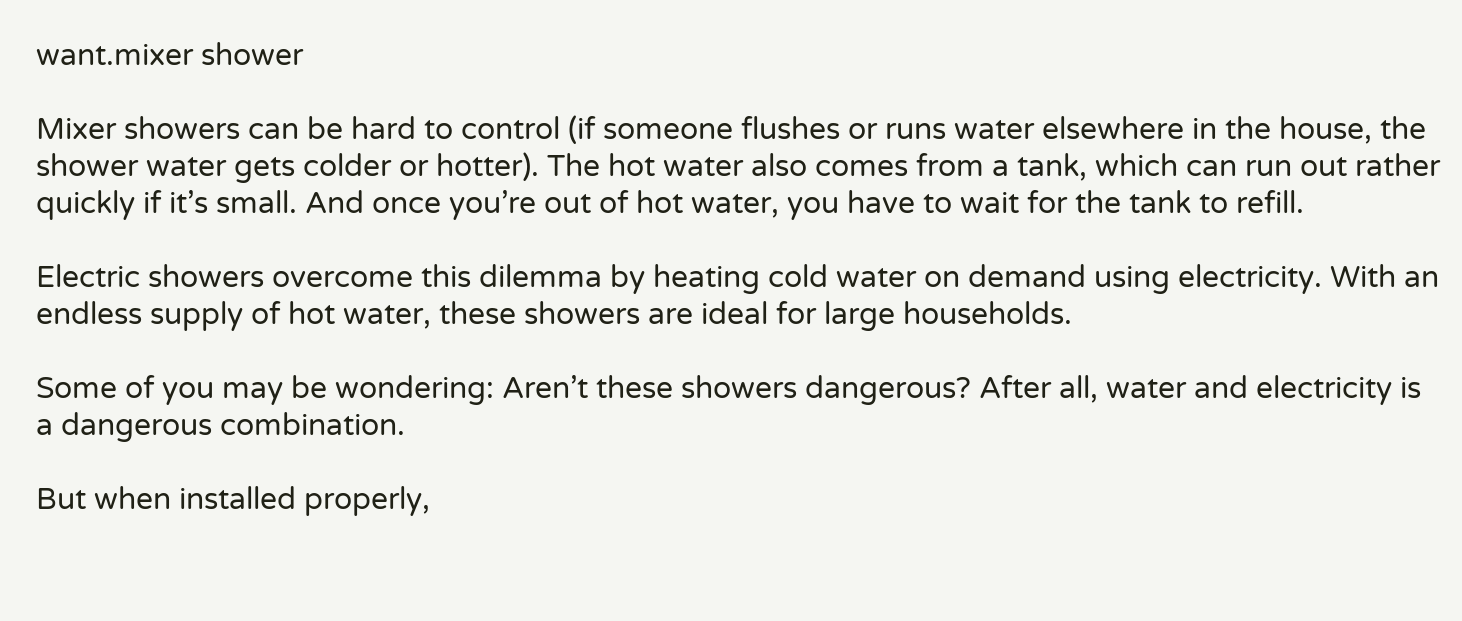want.mixer shower

Mixer showers can be hard to control (if someone flushes or runs water elsewhere in the house, the shower water gets colder or hotter). The hot water also comes from a tank, which can run out rather quickly if it’s small. And once you’re out of hot water, you have to wait for the tank to refill.

Electric showers overcome this dilemma by heating cold water on demand using electricity. With an endless supply of hot water, these showers are ideal for large households.

Some of you may be wondering: Aren’t these showers dangerous? After all, water and electricity is a dangerous combination.

But when installed properly,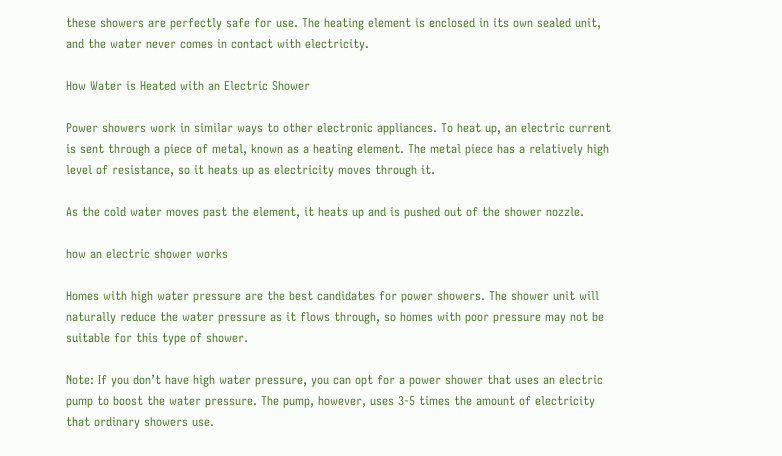these showers are perfectly safe for use. The heating element is enclosed in its own sealed unit, and the water never comes in contact with electricity.

How Water is Heated with an Electric Shower

Power showers work in similar ways to other electronic appliances. To heat up, an electric current is sent through a piece of metal, known as a heating element. The metal piece has a relatively high level of resistance, so it heats up as electricity moves through it.

As the cold water moves past the element, it heats up and is pushed out of the shower nozzle.

how an electric shower works

Homes with high water pressure are the best candidates for power showers. The shower unit will naturally reduce the water pressure as it flows through, so homes with poor pressure may not be suitable for this type of shower.

Note: If you don’t have high water pressure, you can opt for a power shower that uses an electric pump to boost the water pressure. The pump, however, uses 3-5 times the amount of electricity that ordinary showers use.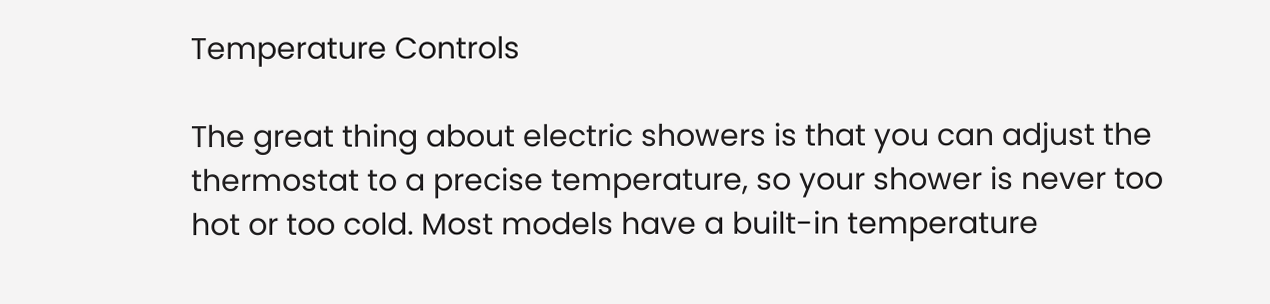Temperature Controls

The great thing about electric showers is that you can adjust the thermostat to a precise temperature, so your shower is never too hot or too cold. Most models have a built-in temperature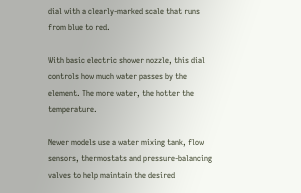dial with a clearly-marked scale that runs from blue to red.

With basic electric shower nozzle, this dial controls how much water passes by the element. The more water, the hotter the temperature.

Newer models use a water mixing tank, flow sensors, thermostats and pressure-balancing valves to help maintain the desired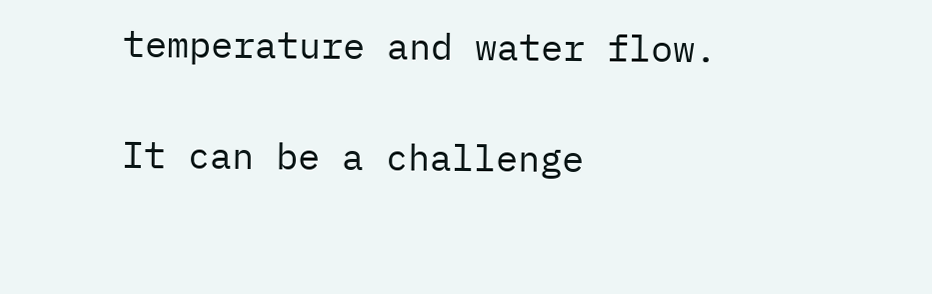temperature and water flow.

It can be a challenge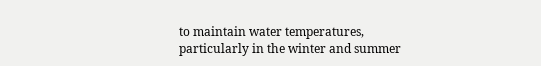to maintain water temperatures, particularly in the winter and summer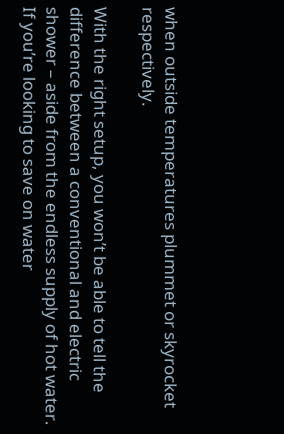when outside temperatures plummet or skyrocket respectively.

With the right setup, you won’t be able to tell the difference between a conventional and electric shower – aside from the endless supply of hot water. If you’re looking to save on water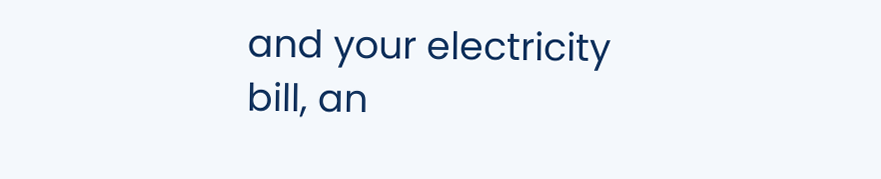and your electricity bill, an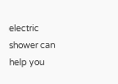electric shower can help you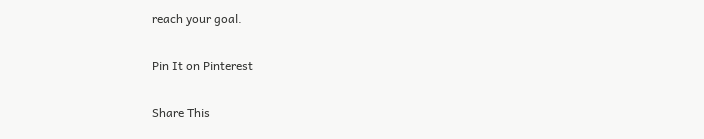reach your goal.

Pin It on Pinterest

Share This